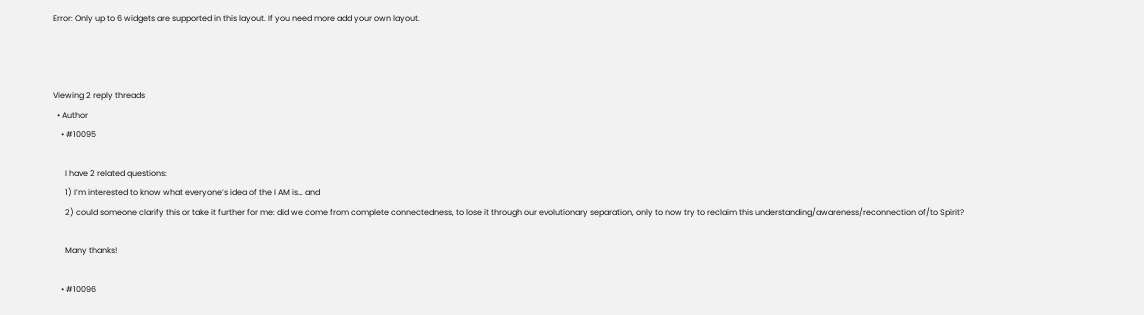Error: Only up to 6 widgets are supported in this layout. If you need more add your own layout.



Viewing 2 reply threads
  • Author
    • #10095

      I have 2 related questions:
      1) I’m interested to know what everyone’s idea of the I AM is… and
      2) could someone clarify this or take it further for me: did we come from complete connectedness, to lose it through our evolutionary separation, only to now try to reclaim this understanding/awareness/reconnection of/to Spirit?

      Many thanks!

    • #10096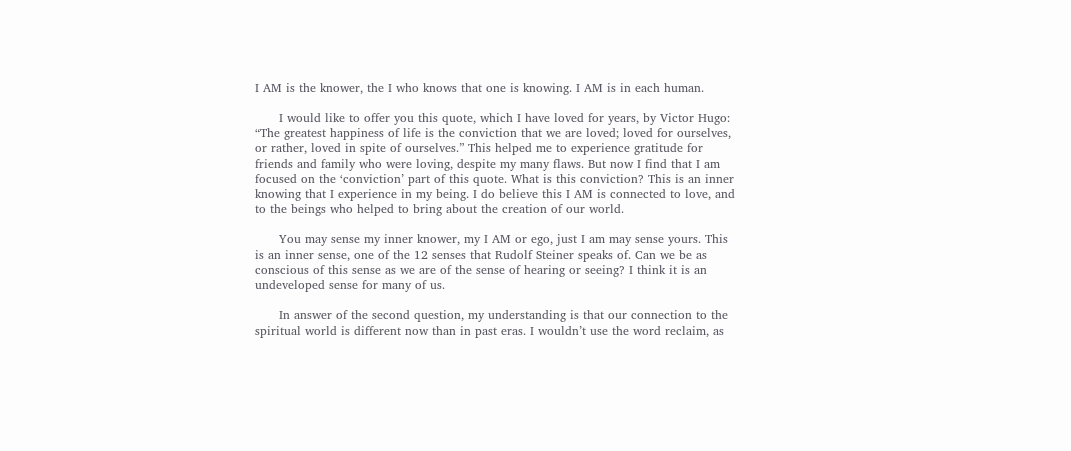I AM is the knower, the I who knows that one is knowing. I AM is in each human.

      I would like to offer you this quote, which I have loved for years, by Victor Hugo: “The greatest happiness of life is the conviction that we are loved; loved for ourselves, or rather, loved in spite of ourselves.” This helped me to experience gratitude for friends and family who were loving, despite my many flaws. But now I find that I am focused on the ‘conviction’ part of this quote. What is this conviction? This is an inner knowing that I experience in my being. I do believe this I AM is connected to love, and to the beings who helped to bring about the creation of our world.

      You may sense my inner knower, my I AM or ego, just I am may sense yours. This is an inner sense, one of the 12 senses that Rudolf Steiner speaks of. Can we be as conscious of this sense as we are of the sense of hearing or seeing? I think it is an undeveloped sense for many of us.

      In answer of the second question, my understanding is that our connection to the spiritual world is different now than in past eras. I wouldn’t use the word reclaim, as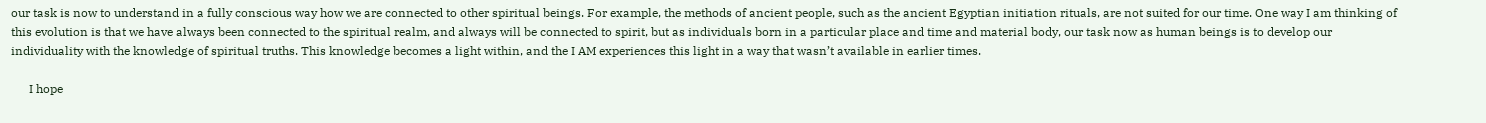our task is now to understand in a fully conscious way how we are connected to other spiritual beings. For example, the methods of ancient people, such as the ancient Egyptian initiation rituals, are not suited for our time. One way I am thinking of this evolution is that we have always been connected to the spiritual realm, and always will be connected to spirit, but as individuals born in a particular place and time and material body, our task now as human beings is to develop our individuality with the knowledge of spiritual truths. This knowledge becomes a light within, and the I AM experiences this light in a way that wasn’t available in earlier times.

      I hope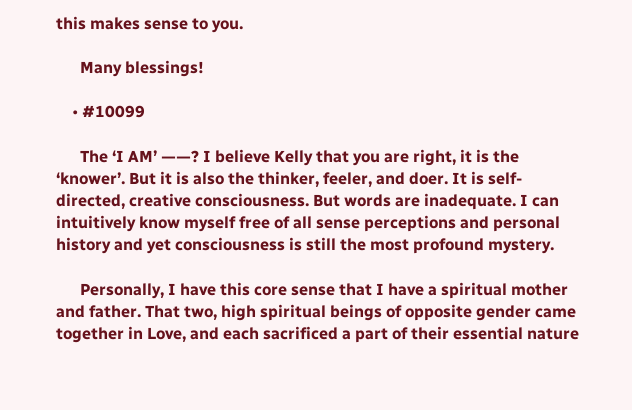this makes sense to you.

      Many blessings!

    • #10099

      The ‘I AM’ ——? I believe Kelly that you are right, it is the ‘knower’. But it is also the thinker, feeler, and doer. It is self-directed, creative consciousness. But words are inadequate. I can intuitively know myself free of all sense perceptions and personal history and yet consciousness is still the most profound mystery.

      Personally, I have this core sense that I have a spiritual mother and father. That two, high spiritual beings of opposite gender came together in Love, and each sacrificed a part of their essential nature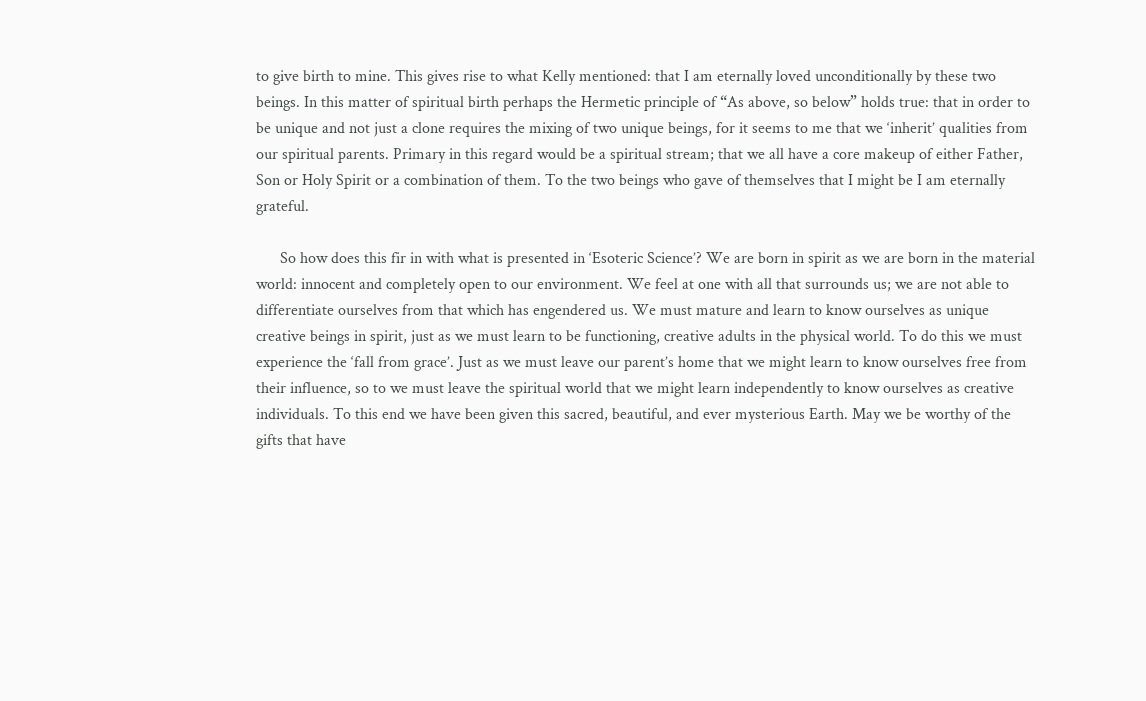to give birth to mine. This gives rise to what Kelly mentioned: that I am eternally loved unconditionally by these two beings. In this matter of spiritual birth perhaps the Hermetic principle of “As above, so below” holds true: that in order to be unique and not just a clone requires the mixing of two unique beings, for it seems to me that we ‘inherit’ qualities from our spiritual parents. Primary in this regard would be a spiritual stream; that we all have a core makeup of either Father, Son or Holy Spirit or a combination of them. To the two beings who gave of themselves that I might be I am eternally grateful.

      So how does this fir in with what is presented in ‘Esoteric Science’? We are born in spirit as we are born in the material world: innocent and completely open to our environment. We feel at one with all that surrounds us; we are not able to differentiate ourselves from that which has engendered us. We must mature and learn to know ourselves as unique creative beings in spirit, just as we must learn to be functioning, creative adults in the physical world. To do this we must experience the ‘fall from grace’. Just as we must leave our parent’s home that we might learn to know ourselves free from their influence, so to we must leave the spiritual world that we might learn independently to know ourselves as creative individuals. To this end we have been given this sacred, beautiful, and ever mysterious Earth. May we be worthy of the gifts that have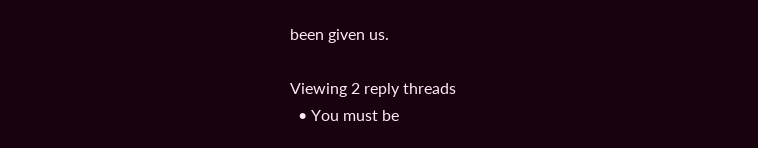been given us.

Viewing 2 reply threads
  • You must be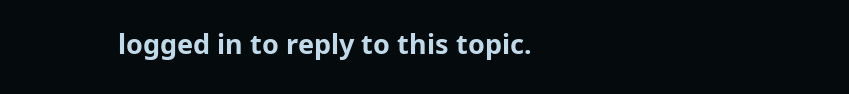logged in to reply to this topic.